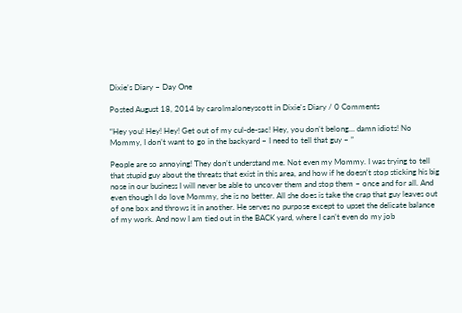Dixie’s Diary – Day One

Posted August 18, 2014 by carolmaloneyscott in Dixie's Diary / 0 Comments

“Hey you! Hey! Hey! Get out of my cul-de-sac! Hey, you don’t belong… damn idiots! No Mommy, I don’t want to go in the backyard – I need to tell that guy – ”

People are so annoying! They don’t understand me. Not even my Mommy. I was trying to tell that stupid guy about the threats that exist in this area, and how if he doesn’t stop sticking his big nose in our business I will never be able to uncover them and stop them – once and for all. And even though I do love Mommy, she is no better. All she does is take the crap that guy leaves out of one box and throws it in another. He serves no purpose except to upset the delicate balance of my work. And now I am tied out in the BACK yard, where I can’t even do my job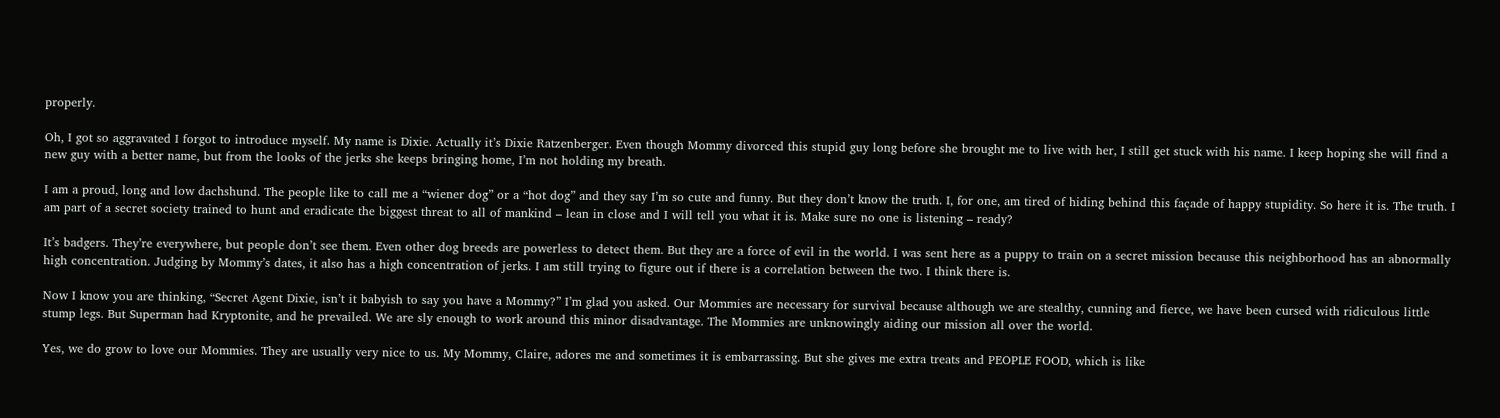properly.

Oh, I got so aggravated I forgot to introduce myself. My name is Dixie. Actually it’s Dixie Ratzenberger. Even though Mommy divorced this stupid guy long before she brought me to live with her, I still get stuck with his name. I keep hoping she will find a new guy with a better name, but from the looks of the jerks she keeps bringing home, I’m not holding my breath.

I am a proud, long and low dachshund. The people like to call me a “wiener dog” or a “hot dog” and they say I’m so cute and funny. But they don’t know the truth. I, for one, am tired of hiding behind this façade of happy stupidity. So here it is. The truth. I am part of a secret society trained to hunt and eradicate the biggest threat to all of mankind – lean in close and I will tell you what it is. Make sure no one is listening – ready?

It’s badgers. They’re everywhere, but people don’t see them. Even other dog breeds are powerless to detect them. But they are a force of evil in the world. I was sent here as a puppy to train on a secret mission because this neighborhood has an abnormally high concentration. Judging by Mommy’s dates, it also has a high concentration of jerks. I am still trying to figure out if there is a correlation between the two. I think there is.

Now I know you are thinking, “Secret Agent Dixie, isn’t it babyish to say you have a Mommy?” I’m glad you asked. Our Mommies are necessary for survival because although we are stealthy, cunning and fierce, we have been cursed with ridiculous little stump legs. But Superman had Kryptonite, and he prevailed. We are sly enough to work around this minor disadvantage. The Mommies are unknowingly aiding our mission all over the world.

Yes, we do grow to love our Mommies. They are usually very nice to us. My Mommy, Claire, adores me and sometimes it is embarrassing. But she gives me extra treats and PEOPLE FOOD, which is like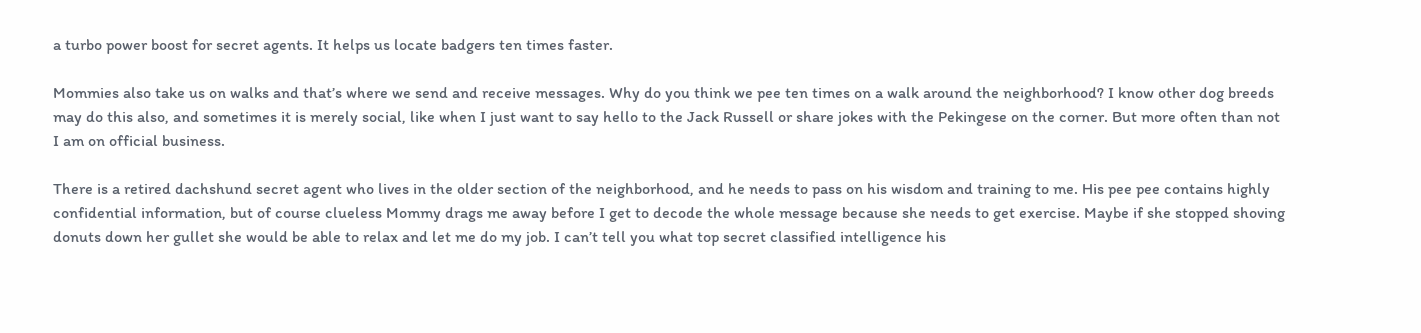a turbo power boost for secret agents. It helps us locate badgers ten times faster.

Mommies also take us on walks and that’s where we send and receive messages. Why do you think we pee ten times on a walk around the neighborhood? I know other dog breeds may do this also, and sometimes it is merely social, like when I just want to say hello to the Jack Russell or share jokes with the Pekingese on the corner. But more often than not I am on official business.

There is a retired dachshund secret agent who lives in the older section of the neighborhood, and he needs to pass on his wisdom and training to me. His pee pee contains highly confidential information, but of course clueless Mommy drags me away before I get to decode the whole message because she needs to get exercise. Maybe if she stopped shoving donuts down her gullet she would be able to relax and let me do my job. I can’t tell you what top secret classified intelligence his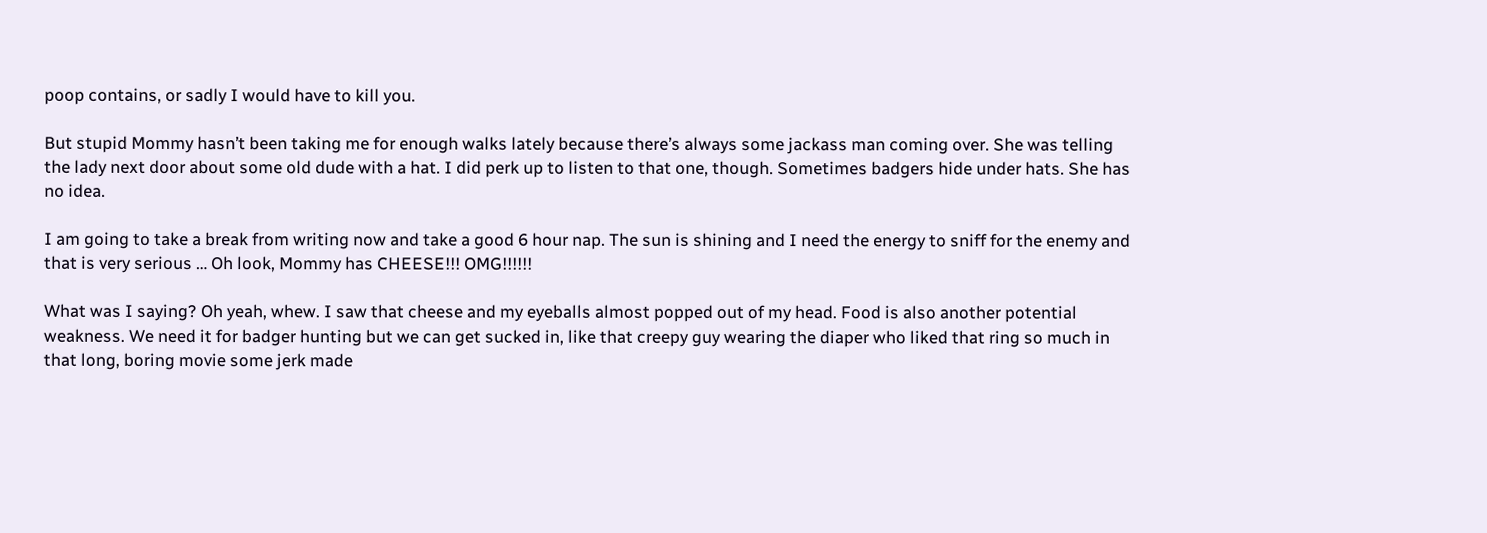poop contains, or sadly I would have to kill you.

But stupid Mommy hasn’t been taking me for enough walks lately because there’s always some jackass man coming over. She was telling the lady next door about some old dude with a hat. I did perk up to listen to that one, though. Sometimes badgers hide under hats. She has no idea.

I am going to take a break from writing now and take a good 6 hour nap. The sun is shining and I need the energy to sniff for the enemy and that is very serious … Oh look, Mommy has CHEESE!!! OMG!!!!!!

What was I saying? Oh yeah, whew. I saw that cheese and my eyeballs almost popped out of my head. Food is also another potential weakness. We need it for badger hunting but we can get sucked in, like that creepy guy wearing the diaper who liked that ring so much in that long, boring movie some jerk made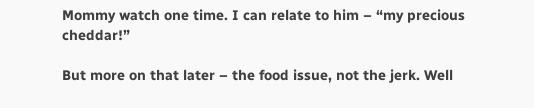Mommy watch one time. I can relate to him – “my precious cheddar!”

But more on that later – the food issue, not the jerk. Well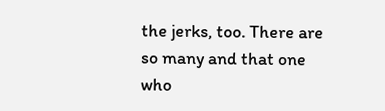the jerks, too. There are so many and that one who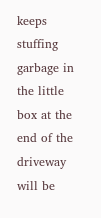keeps stuffing garbage in the little box at the end of the driveway will be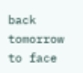back tomorrow to face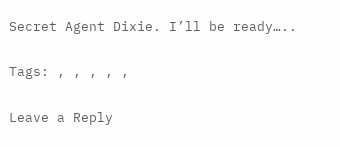Secret Agent Dixie. I’ll be ready…..

Tags: , , , , ,

Leave a Reply